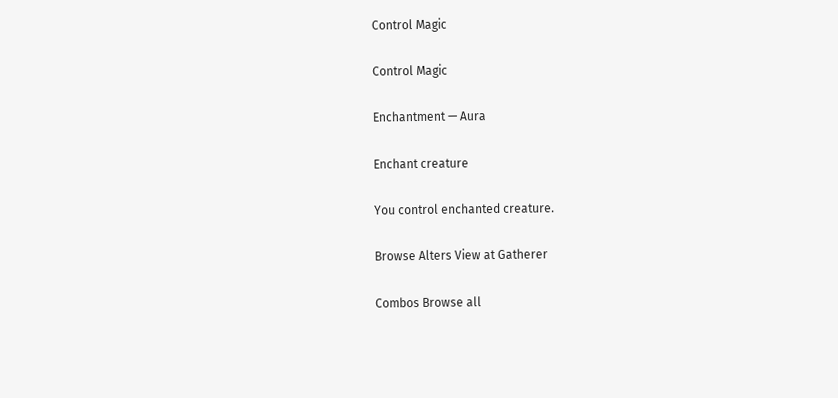Control Magic

Control Magic

Enchantment — Aura

Enchant creature

You control enchanted creature.

Browse Alters View at Gatherer

Combos Browse all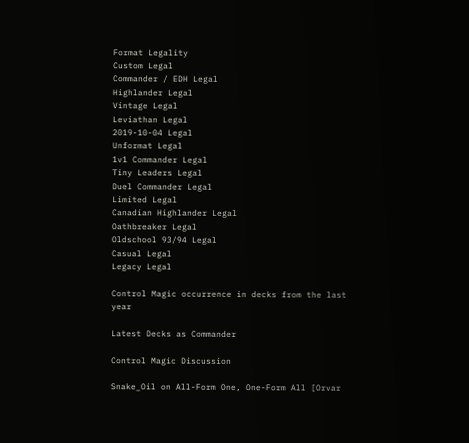Format Legality
Custom Legal
Commander / EDH Legal
Highlander Legal
Vintage Legal
Leviathan Legal
2019-10-04 Legal
Unformat Legal
1v1 Commander Legal
Tiny Leaders Legal
Duel Commander Legal
Limited Legal
Canadian Highlander Legal
Oathbreaker Legal
Oldschool 93/94 Legal
Casual Legal
Legacy Legal

Control Magic occurrence in decks from the last year

Latest Decks as Commander

Control Magic Discussion

Snake_Oil on All-Form One, One-Form All [Orvar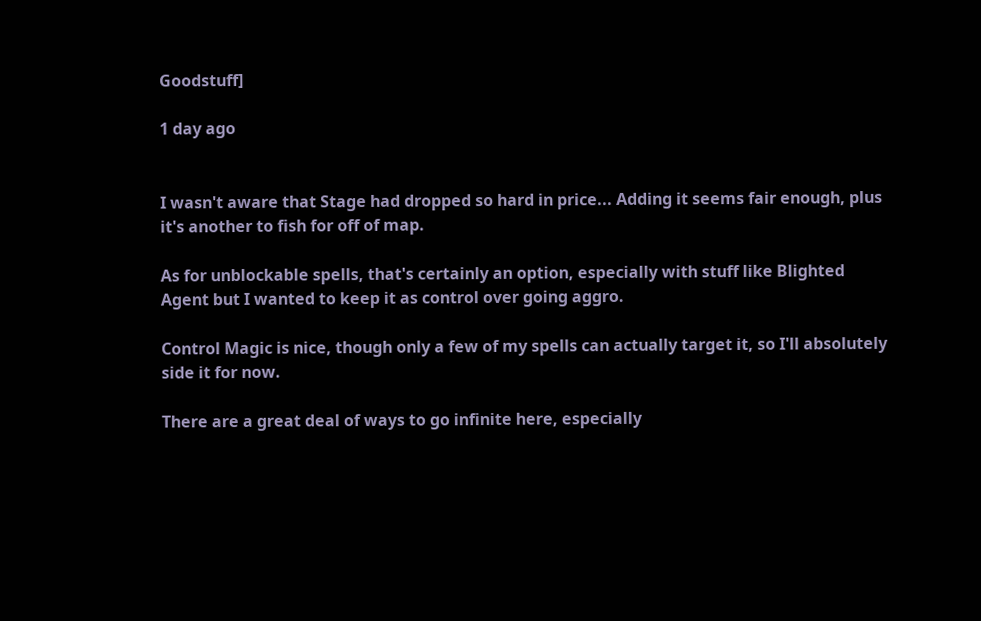Goodstuff]

1 day ago


I wasn't aware that Stage had dropped so hard in price... Adding it seems fair enough, plus it's another to fish for off of map.

As for unblockable spells, that's certainly an option, especially with stuff like Blighted Agent but I wanted to keep it as control over going aggro.

Control Magic is nice, though only a few of my spells can actually target it, so I'll absolutely side it for now.

There are a great deal of ways to go infinite here, especially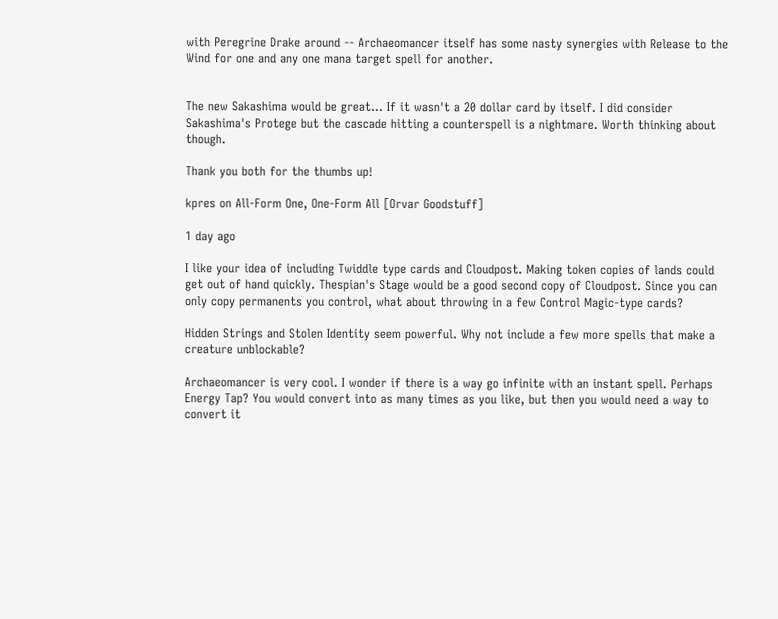with Peregrine Drake around -- Archaeomancer itself has some nasty synergies with Release to the Wind for one and any one mana target spell for another.


The new Sakashima would be great... If it wasn't a 20 dollar card by itself. I did consider Sakashima's Protege but the cascade hitting a counterspell is a nightmare. Worth thinking about though.

Thank you both for the thumbs up!

kpres on All-Form One, One-Form All [Orvar Goodstuff]

1 day ago

I like your idea of including Twiddle type cards and Cloudpost. Making token copies of lands could get out of hand quickly. Thespian's Stage would be a good second copy of Cloudpost. Since you can only copy permanents you control, what about throwing in a few Control Magic-type cards?

Hidden Strings and Stolen Identity seem powerful. Why not include a few more spells that make a creature unblockable?

Archaeomancer is very cool. I wonder if there is a way go infinite with an instant spell. Perhaps Energy Tap? You would convert into as many times as you like, but then you would need a way to convert it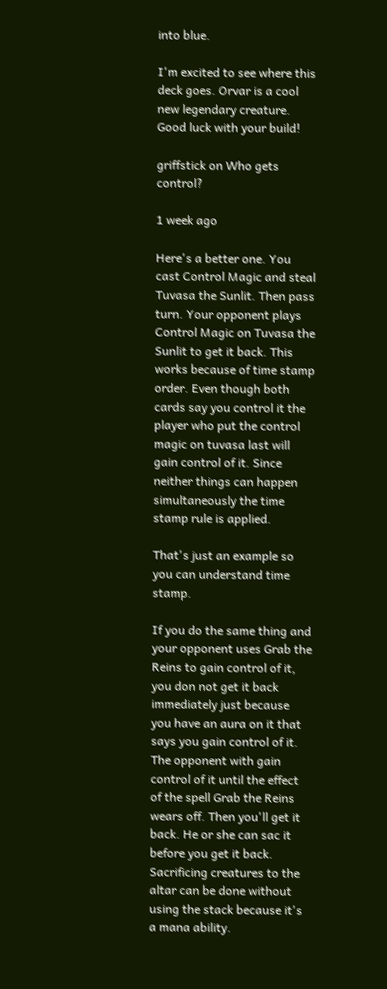into blue.

I'm excited to see where this deck goes. Orvar is a cool new legendary creature. Good luck with your build!

griffstick on Who gets control?

1 week ago

Here's a better one. You cast Control Magic and steal Tuvasa the Sunlit. Then pass turn. Your opponent plays Control Magic on Tuvasa the Sunlit to get it back. This works because of time stamp order. Even though both cards say you control it the player who put the control magic on tuvasa last will gain control of it. Since neither things can happen simultaneously the time stamp rule is applied.

That's just an example so you can understand time stamp.

If you do the same thing and your opponent uses Grab the Reins to gain control of it, you don not get it back immediately just because you have an aura on it that says you gain control of it. The opponent with gain control of it until the effect of the spell Grab the Reins wears off. Then you'll get it back. He or she can sac it before you get it back. Sacrificing creatures to the altar can be done without using the stack because it's a mana ability.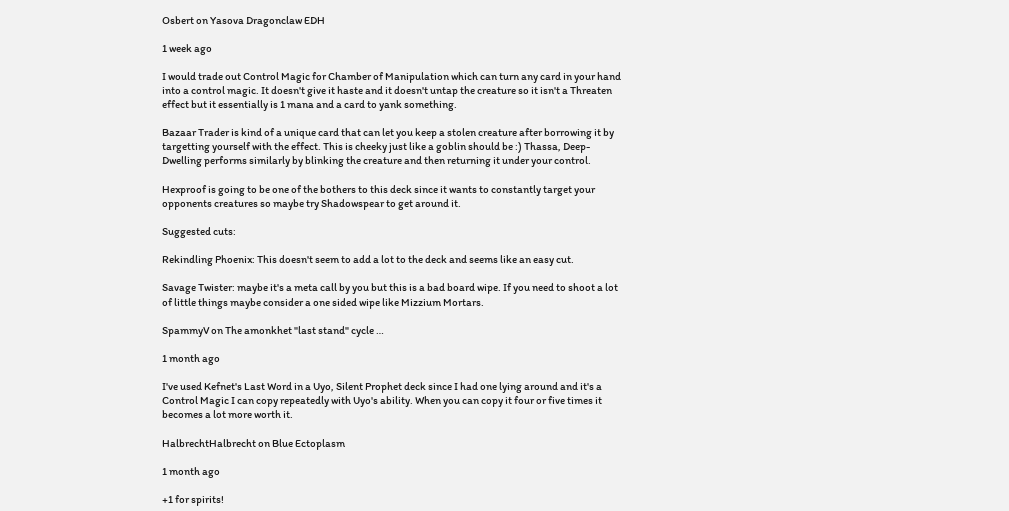Osbert on Yasova Dragonclaw EDH

1 week ago

I would trade out Control Magic for Chamber of Manipulation which can turn any card in your hand into a control magic. It doesn't give it haste and it doesn't untap the creature so it isn't a Threaten effect but it essentially is 1 mana and a card to yank something.

Bazaar Trader is kind of a unique card that can let you keep a stolen creature after borrowing it by targetting yourself with the effect. This is cheeky just like a goblin should be :) Thassa, Deep-Dwelling performs similarly by blinking the creature and then returning it under your control.

Hexproof is going to be one of the bothers to this deck since it wants to constantly target your opponents creatures so maybe try Shadowspear to get around it.

Suggested cuts:

Rekindling Phoenix: This doesn't seem to add a lot to the deck and seems like an easy cut.

Savage Twister: maybe it's a meta call by you but this is a bad board wipe. If you need to shoot a lot of little things maybe consider a one sided wipe like Mizzium Mortars.

SpammyV on The amonkhet "last stand" cycle …

1 month ago

I've used Kefnet's Last Word in a Uyo, Silent Prophet deck since I had one lying around and it's a Control Magic I can copy repeatedly with Uyo's ability. When you can copy it four or five times it becomes a lot more worth it.

HalbrechtHalbrecht on Blue Ectoplasm

1 month ago

+1 for spirits!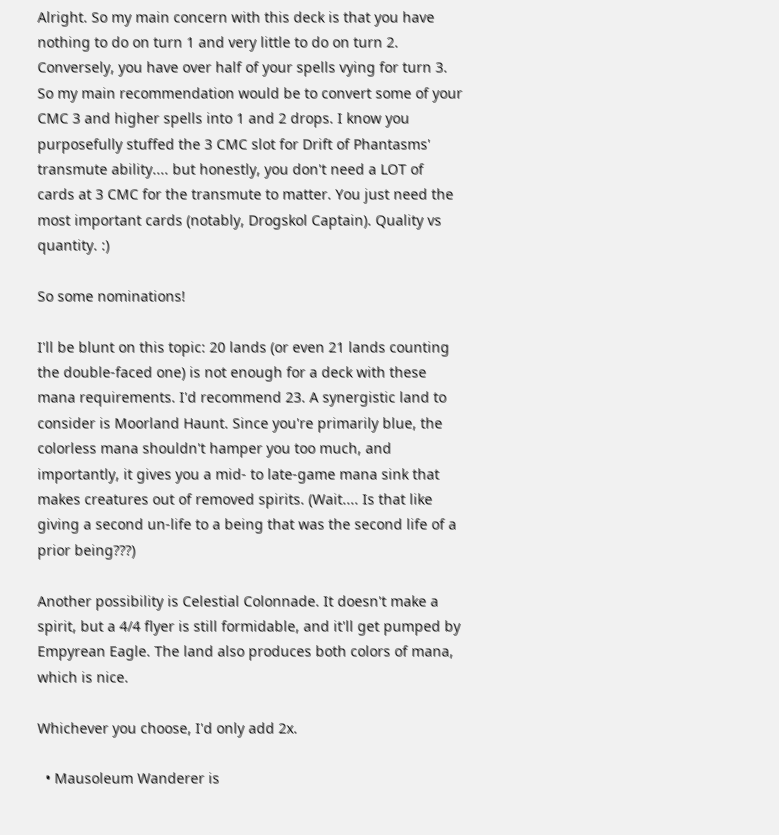Alright. So my main concern with this deck is that you have nothing to do on turn 1 and very little to do on turn 2. Conversely, you have over half of your spells vying for turn 3. So my main recommendation would be to convert some of your CMC 3 and higher spells into 1 and 2 drops. I know you purposefully stuffed the 3 CMC slot for Drift of Phantasms' transmute ability.... but honestly, you don't need a LOT of cards at 3 CMC for the transmute to matter. You just need the most important cards (notably, Drogskol Captain). Quality vs quantity. :)

So some nominations!

I'll be blunt on this topic: 20 lands (or even 21 lands counting the double-faced one) is not enough for a deck with these mana requirements. I'd recommend 23. A synergistic land to consider is Moorland Haunt. Since you're primarily blue, the colorless mana shouldn't hamper you too much, and importantly, it gives you a mid- to late-game mana sink that makes creatures out of removed spirits. (Wait.... Is that like giving a second un-life to a being that was the second life of a prior being???)

Another possibility is Celestial Colonnade. It doesn't make a spirit, but a 4/4 flyer is still formidable, and it'll get pumped by Empyrean Eagle. The land also produces both colors of mana, which is nice.

Whichever you choose, I'd only add 2x.

  • Mausoleum Wanderer is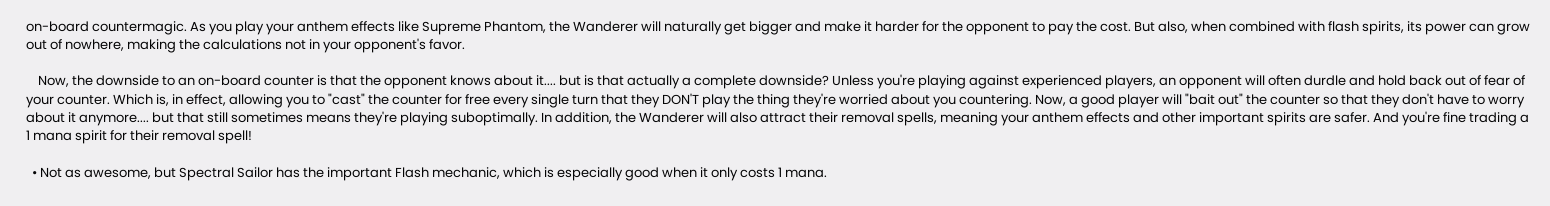on-board countermagic. As you play your anthem effects like Supreme Phantom, the Wanderer will naturally get bigger and make it harder for the opponent to pay the cost. But also, when combined with flash spirits, its power can grow out of nowhere, making the calculations not in your opponent's favor.

    Now, the downside to an on-board counter is that the opponent knows about it.... but is that actually a complete downside? Unless you're playing against experienced players, an opponent will often durdle and hold back out of fear of your counter. Which is, in effect, allowing you to "cast" the counter for free every single turn that they DON'T play the thing they're worried about you countering. Now, a good player will "bait out" the counter so that they don't have to worry about it anymore.... but that still sometimes means they're playing suboptimally. In addition, the Wanderer will also attract their removal spells, meaning your anthem effects and other important spirits are safer. And you're fine trading a 1 mana spirit for their removal spell!

  • Not as awesome, but Spectral Sailor has the important Flash mechanic, which is especially good when it only costs 1 mana.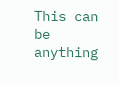This can be anything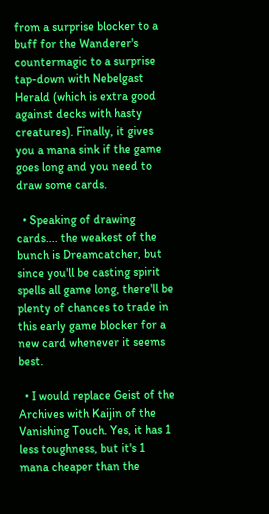from a surprise blocker to a buff for the Wanderer's countermagic to a surprise tap-down with Nebelgast Herald (which is extra good against decks with hasty creatures). Finally, it gives you a mana sink if the game goes long and you need to draw some cards.

  • Speaking of drawing cards.... the weakest of the bunch is Dreamcatcher, but since you'll be casting spirit spells all game long, there'll be plenty of chances to trade in this early game blocker for a new card whenever it seems best.

  • I would replace Geist of the Archives with Kaijin of the Vanishing Touch. Yes, it has 1 less toughness, but it's 1 mana cheaper than the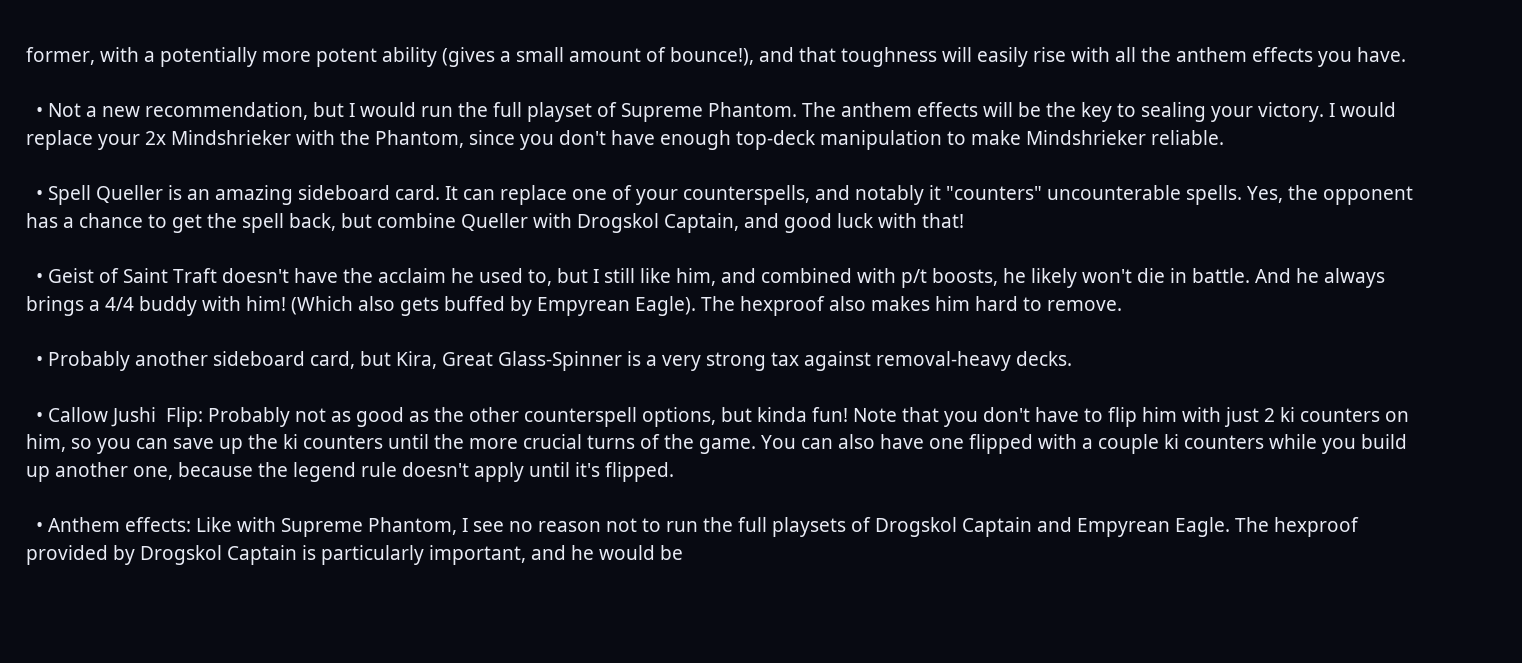former, with a potentially more potent ability (gives a small amount of bounce!), and that toughness will easily rise with all the anthem effects you have.

  • Not a new recommendation, but I would run the full playset of Supreme Phantom. The anthem effects will be the key to sealing your victory. I would replace your 2x Mindshrieker with the Phantom, since you don't have enough top-deck manipulation to make Mindshrieker reliable.

  • Spell Queller is an amazing sideboard card. It can replace one of your counterspells, and notably it "counters" uncounterable spells. Yes, the opponent has a chance to get the spell back, but combine Queller with Drogskol Captain, and good luck with that!

  • Geist of Saint Traft doesn't have the acclaim he used to, but I still like him, and combined with p/t boosts, he likely won't die in battle. And he always brings a 4/4 buddy with him! (Which also gets buffed by Empyrean Eagle). The hexproof also makes him hard to remove.

  • Probably another sideboard card, but Kira, Great Glass-Spinner is a very strong tax against removal-heavy decks.

  • Callow Jushi  Flip: Probably not as good as the other counterspell options, but kinda fun! Note that you don't have to flip him with just 2 ki counters on him, so you can save up the ki counters until the more crucial turns of the game. You can also have one flipped with a couple ki counters while you build up another one, because the legend rule doesn't apply until it's flipped.

  • Anthem effects: Like with Supreme Phantom, I see no reason not to run the full playsets of Drogskol Captain and Empyrean Eagle. The hexproof provided by Drogskol Captain is particularly important, and he would be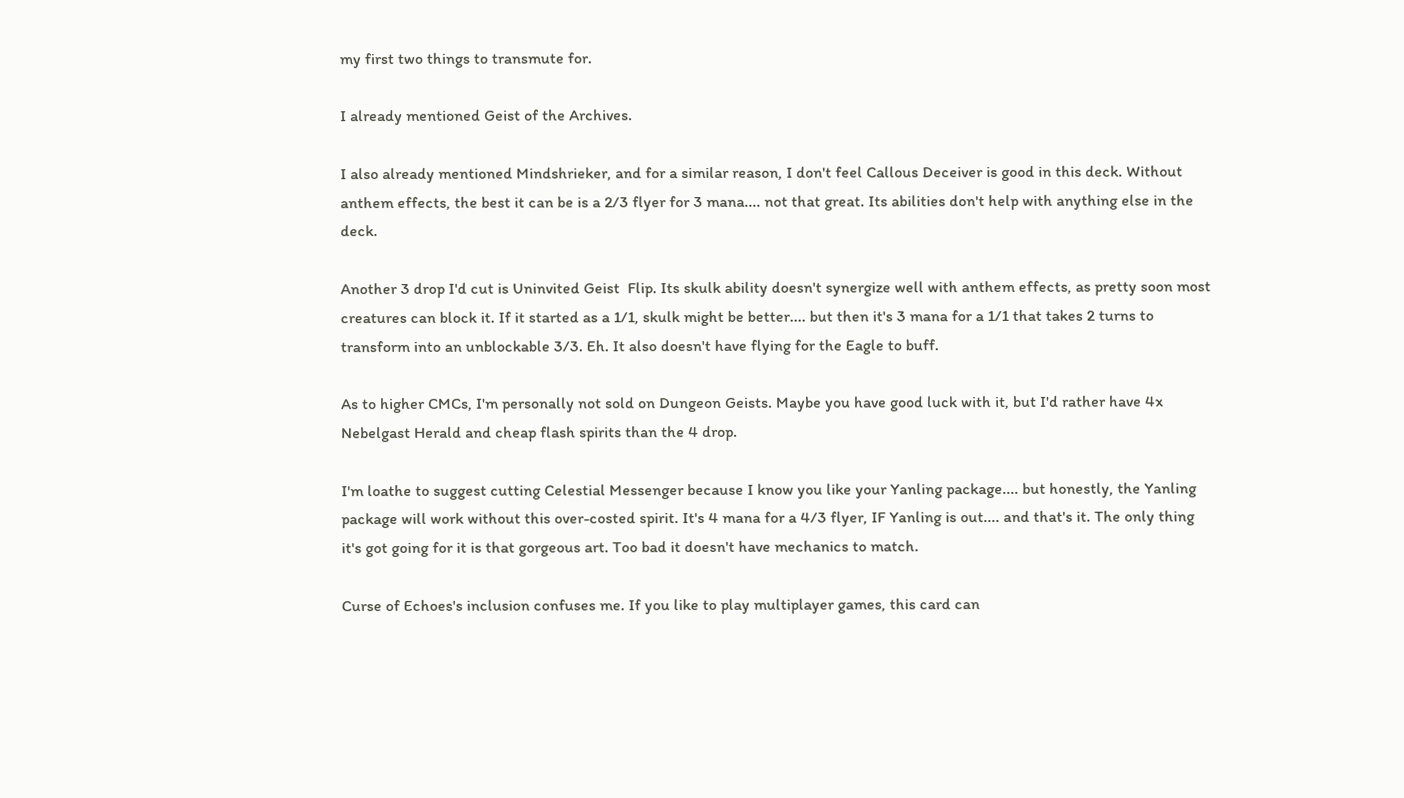my first two things to transmute for.

I already mentioned Geist of the Archives.

I also already mentioned Mindshrieker, and for a similar reason, I don't feel Callous Deceiver is good in this deck. Without anthem effects, the best it can be is a 2/3 flyer for 3 mana.... not that great. Its abilities don't help with anything else in the deck.

Another 3 drop I'd cut is Uninvited Geist  Flip. Its skulk ability doesn't synergize well with anthem effects, as pretty soon most creatures can block it. If it started as a 1/1, skulk might be better.... but then it's 3 mana for a 1/1 that takes 2 turns to transform into an unblockable 3/3. Eh. It also doesn't have flying for the Eagle to buff.

As to higher CMCs, I'm personally not sold on Dungeon Geists. Maybe you have good luck with it, but I'd rather have 4x Nebelgast Herald and cheap flash spirits than the 4 drop.

I'm loathe to suggest cutting Celestial Messenger because I know you like your Yanling package.... but honestly, the Yanling package will work without this over-costed spirit. It's 4 mana for a 4/3 flyer, IF Yanling is out.... and that's it. The only thing it's got going for it is that gorgeous art. Too bad it doesn't have mechanics to match.

Curse of Echoes's inclusion confuses me. If you like to play multiplayer games, this card can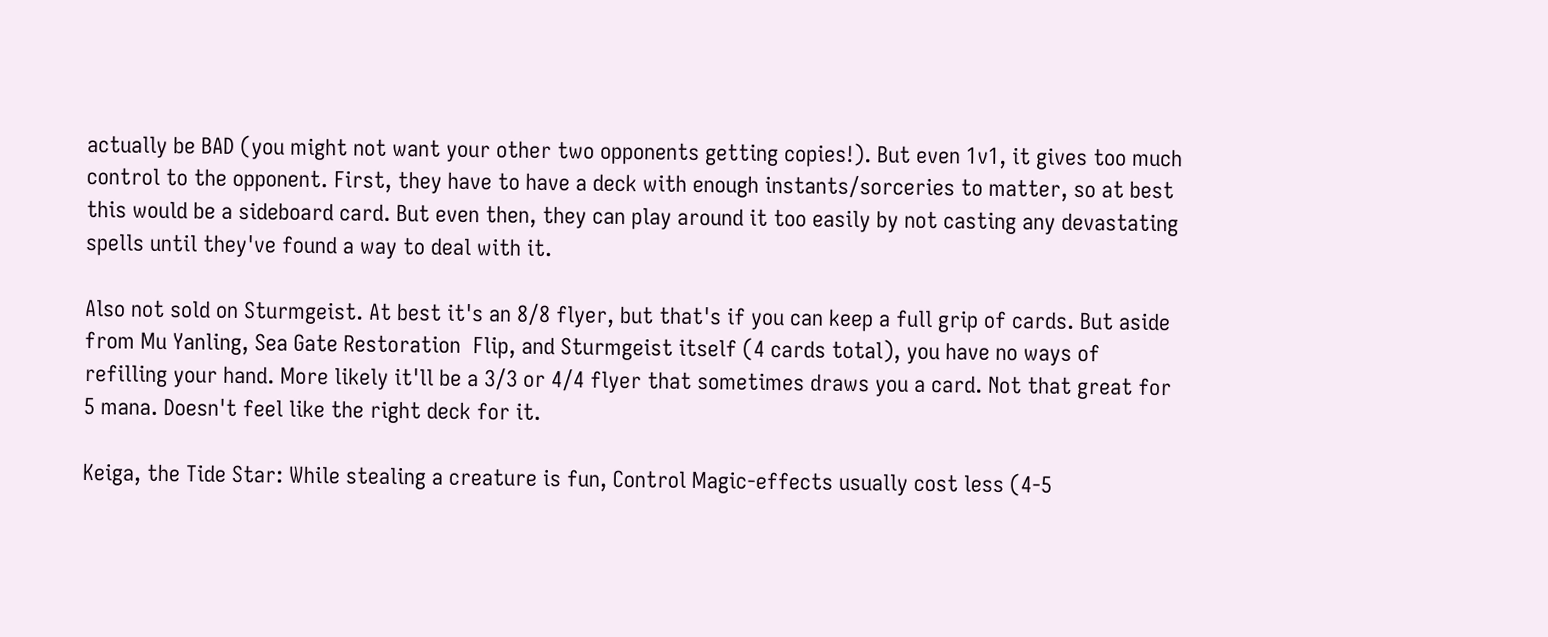actually be BAD (you might not want your other two opponents getting copies!). But even 1v1, it gives too much control to the opponent. First, they have to have a deck with enough instants/sorceries to matter, so at best this would be a sideboard card. But even then, they can play around it too easily by not casting any devastating spells until they've found a way to deal with it.

Also not sold on Sturmgeist. At best it's an 8/8 flyer, but that's if you can keep a full grip of cards. But aside from Mu Yanling, Sea Gate Restoration  Flip, and Sturmgeist itself (4 cards total), you have no ways of refilling your hand. More likely it'll be a 3/3 or 4/4 flyer that sometimes draws you a card. Not that great for 5 mana. Doesn't feel like the right deck for it.

Keiga, the Tide Star: While stealing a creature is fun, Control Magic-effects usually cost less (4-5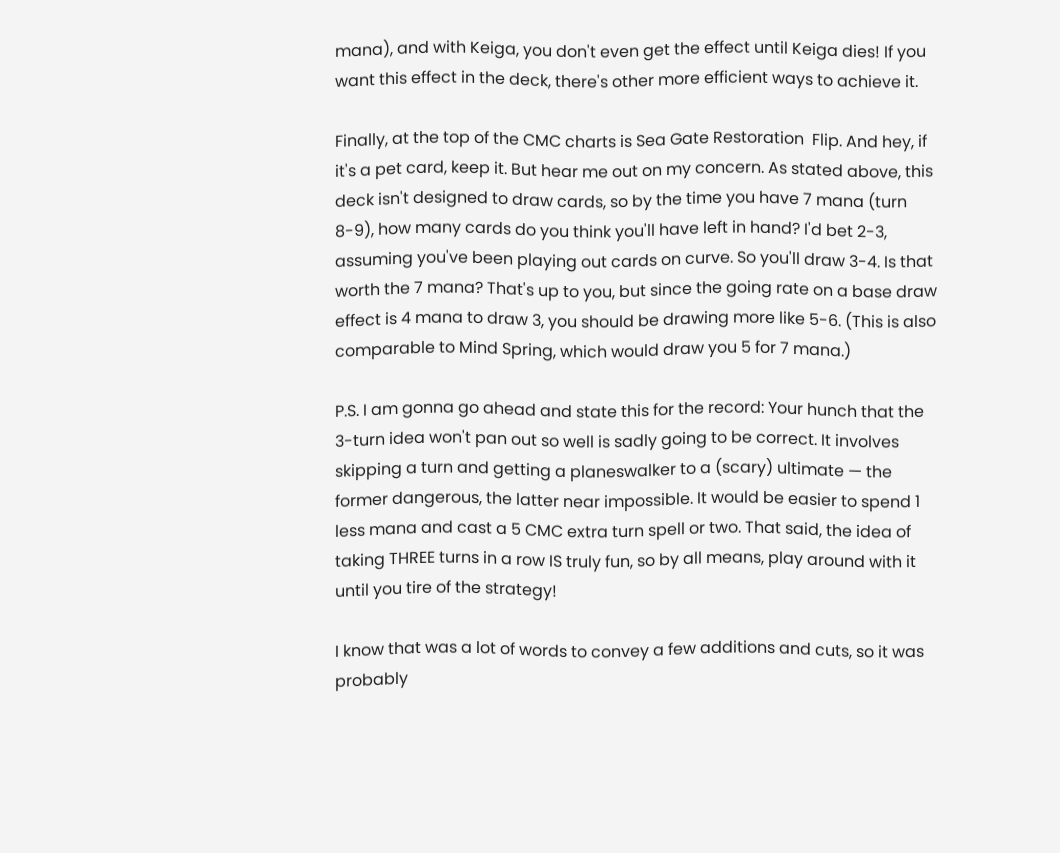mana), and with Keiga, you don't even get the effect until Keiga dies! If you want this effect in the deck, there's other more efficient ways to achieve it.

Finally, at the top of the CMC charts is Sea Gate Restoration  Flip. And hey, if it's a pet card, keep it. But hear me out on my concern. As stated above, this deck isn't designed to draw cards, so by the time you have 7 mana (turn 8-9), how many cards do you think you'll have left in hand? I'd bet 2-3, assuming you've been playing out cards on curve. So you'll draw 3-4. Is that worth the 7 mana? That's up to you, but since the going rate on a base draw effect is 4 mana to draw 3, you should be drawing more like 5-6. (This is also comparable to Mind Spring, which would draw you 5 for 7 mana.)

P.S. I am gonna go ahead and state this for the record: Your hunch that the 3-turn idea won't pan out so well is sadly going to be correct. It involves skipping a turn and getting a planeswalker to a (scary) ultimate — the former dangerous, the latter near impossible. It would be easier to spend 1 less mana and cast a 5 CMC extra turn spell or two. That said, the idea of taking THREE turns in a row IS truly fun, so by all means, play around with it until you tire of the strategy!

I know that was a lot of words to convey a few additions and cuts, so it was probably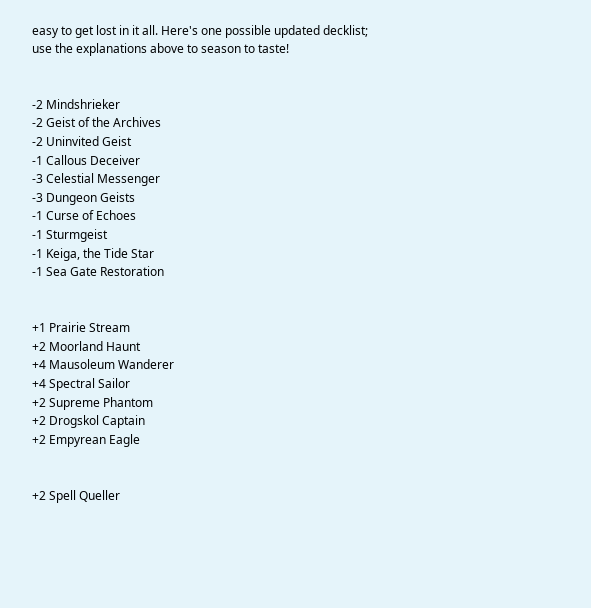easy to get lost in it all. Here's one possible updated decklist; use the explanations above to season to taste!


-2 Mindshrieker
-2 Geist of the Archives
-2 Uninvited Geist
-1 Callous Deceiver
-3 Celestial Messenger
-3 Dungeon Geists
-1 Curse of Echoes
-1 Sturmgeist
-1 Keiga, the Tide Star
-1 Sea Gate Restoration


+1 Prairie Stream
+2 Moorland Haunt
+4 Mausoleum Wanderer
+4 Spectral Sailor
+2 Supreme Phantom
+2 Drogskol Captain
+2 Empyrean Eagle


+2 Spell Queller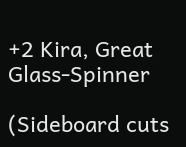+2 Kira, Great Glass-Spinner

(Sideboard cuts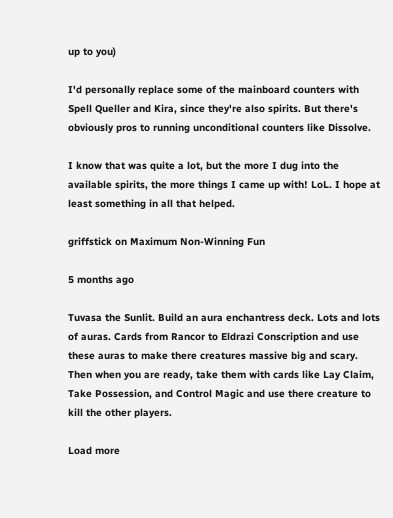up to you)

I'd personally replace some of the mainboard counters with Spell Queller and Kira, since they're also spirits. But there's obviously pros to running unconditional counters like Dissolve.

I know that was quite a lot, but the more I dug into the available spirits, the more things I came up with! LoL. I hope at least something in all that helped.

griffstick on Maximum Non-Winning Fun

5 months ago

Tuvasa the Sunlit. Build an aura enchantress deck. Lots and lots of auras. Cards from Rancor to Eldrazi Conscription and use these auras to make there creatures massive big and scary. Then when you are ready, take them with cards like Lay Claim, Take Possession, and Control Magic and use there creature to kill the other players.

Load more